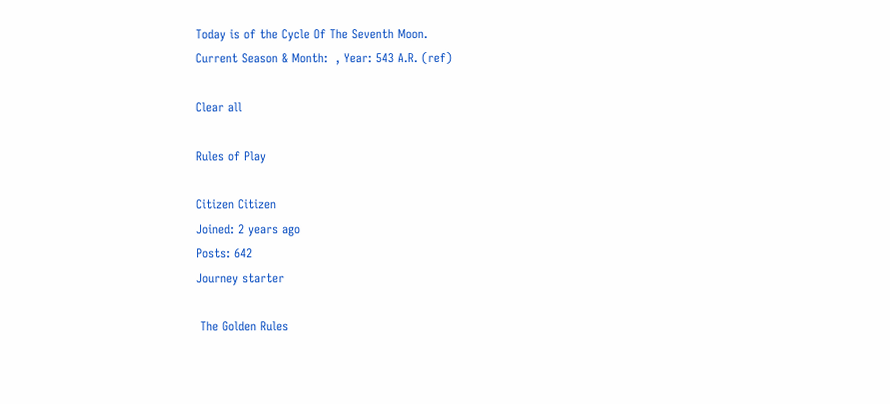Today is of the Cycle Of The Seventh Moon.
Current Season & Month:  , Year: 543 A.R. (ref)

Clear all

Rules of Play

Citizen Citizen
Joined: 2 years ago
Posts: 642
Journey starter

 The Golden Rules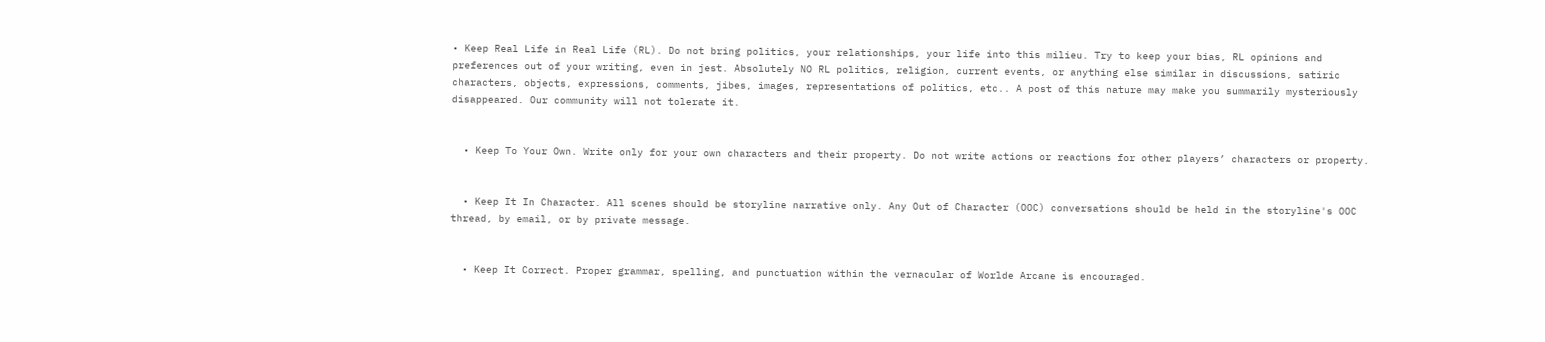• Keep Real Life in Real Life (RL). Do not bring politics, your relationships, your life into this milieu. Try to keep your bias, RL opinions and preferences out of your writing, even in jest. Absolutely NO RL politics, religion, current events, or anything else similar in discussions, satiric characters, objects, expressions, comments, jibes, images, representations of politics, etc.. A post of this nature may make you summarily mysteriously disappeared. Our community will not tolerate it.


  • Keep To Your Own. Write only for your own characters and their property. Do not write actions or reactions for other players’ characters or property.


  • Keep It In Character. All scenes should be storyline narrative only. Any Out of Character (OOC) conversations should be held in the storyline's OOC thread, by email, or by private message.


  • Keep It Correct. Proper grammar, spelling, and punctuation within the vernacular of Worlde Arcane is encouraged.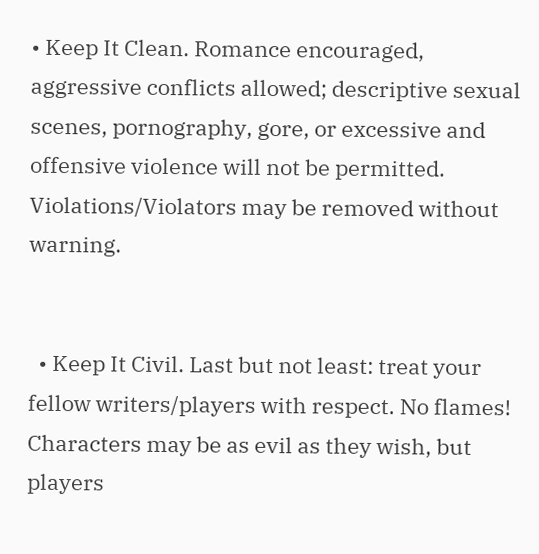• Keep It Clean. Romance encouraged, aggressive conflicts allowed; descriptive sexual scenes, pornography, gore, or excessive and offensive violence will not be permitted.  Violations/Violators may be removed without warning.


  • Keep It Civil. Last but not least: treat your fellow writers/players with respect. No flames! Characters may be as evil as they wish, but players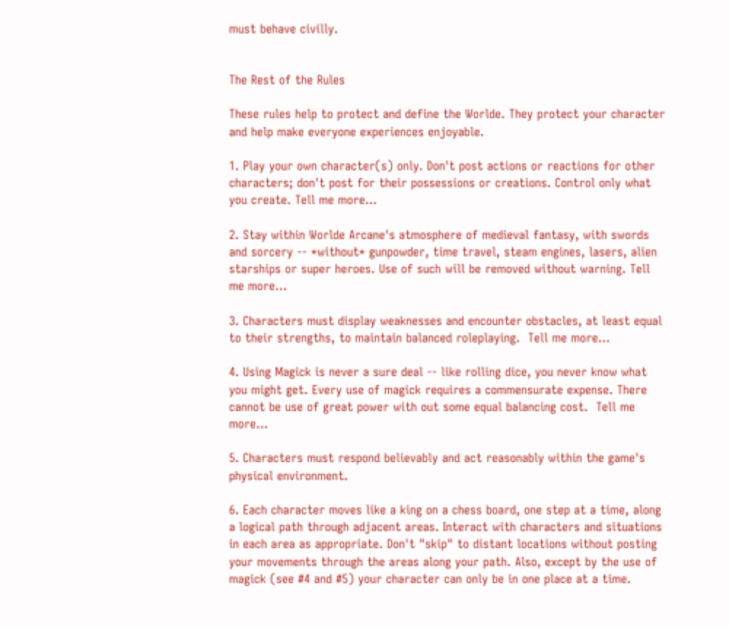must behave civilly.


The Rest of the Rules

These rules help to protect and define the Worlde. They protect your character and help make everyone experiences enjoyable.

1. Play your own character(s) only. Don't post actions or reactions for other characters; don't post for their possessions or creations. Control only what you create. Tell me more...

2. Stay within Worlde Arcane's atmosphere of medieval fantasy, with swords and sorcery -- *without* gunpowder, time travel, steam engines, lasers, alien starships or super heroes. Use of such will be removed without warning. Tell me more...

3. Characters must display weaknesses and encounter obstacles, at least equal to their strengths, to maintain balanced roleplaying.  Tell me more...

4. Using Magick is never a sure deal -- like rolling dice, you never know what you might get. Every use of magick requires a commensurate expense. There cannot be use of great power with out some equal balancing cost.  Tell me more...

5. Characters must respond believably and act reasonably within the game's physical environment.

6. Each character moves like a king on a chess board, one step at a time, along a logical path through adjacent areas. Interact with characters and situations in each area as appropriate. Don't "skip" to distant locations without posting your movements through the areas along your path. Also, except by the use of magick (see #4 and #5) your character can only be in one place at a time.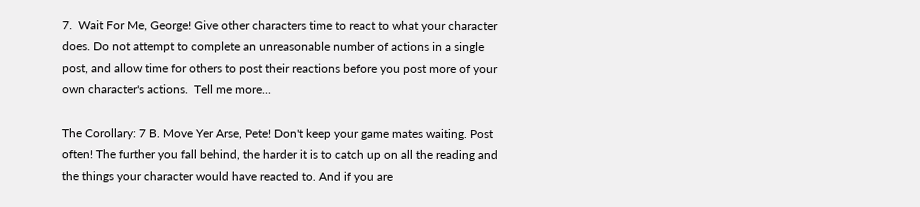7.  Wait For Me, George! Give other characters time to react to what your character does. Do not attempt to complete an unreasonable number of actions in a single post, and allow time for others to post their reactions before you post more of your own character's actions.  Tell me more...

The Corollary: 7 B. Move Yer Arse, Pete! Don't keep your game mates waiting. Post often! The further you fall behind, the harder it is to catch up on all the reading and the things your character would have reacted to. And if you are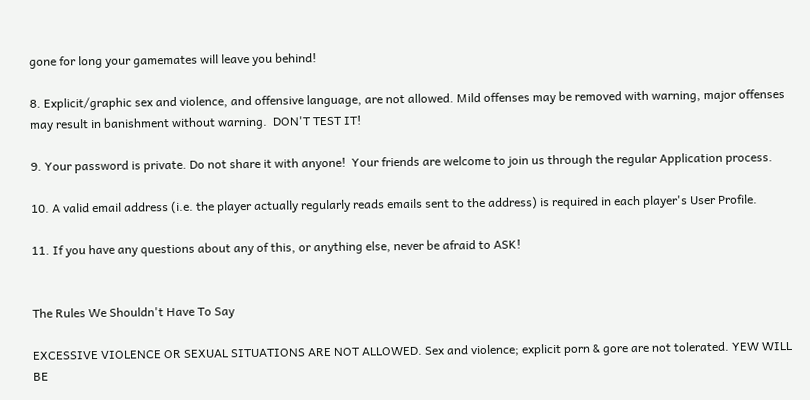gone for long your gamemates will leave you behind!

8. Explicit/graphic sex and violence, and offensive language, are not allowed. Mild offenses may be removed with warning, major offenses may result in banishment without warning.  DON'T TEST IT!

9. Your password is private. Do not share it with anyone!  Your friends are welcome to join us through the regular Application process.

10. A valid email address (i.e. the player actually regularly reads emails sent to the address) is required in each player's User Profile.

11. If you have any questions about any of this, or anything else, never be afraid to ASK!


The Rules We Shouldn't Have To Say

EXCESSIVE VIOLENCE OR SEXUAL SITUATIONS ARE NOT ALLOWED. Sex and violence; explicit porn & gore are not tolerated. YEW WILL BE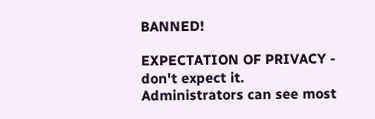BANNED!

EXPECTATION OF PRIVACY - don't expect it. Administrators can see most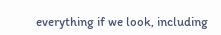everything if we look, including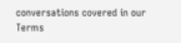conversations covered in our Terms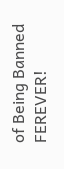of Being Banned FEREVER!